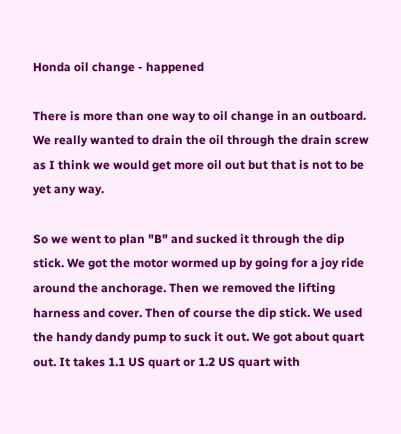Honda oil change - happened

There is more than one way to oil change in an outboard. We really wanted to drain the oil through the drain screw as I think we would get more oil out but that is not to be yet any way.

So we went to plan "B" and sucked it through the dip stick. We got the motor wormed up by going for a joy ride around the anchorage. Then we removed the lifting harness and cover. Then of course the dip stick. We used the handy dandy pump to suck it out. We got about quart out. It takes 1.1 US quart or 1.2 US quart with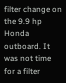filter change on the 9.9 hp Honda outboard. It was not time for a filter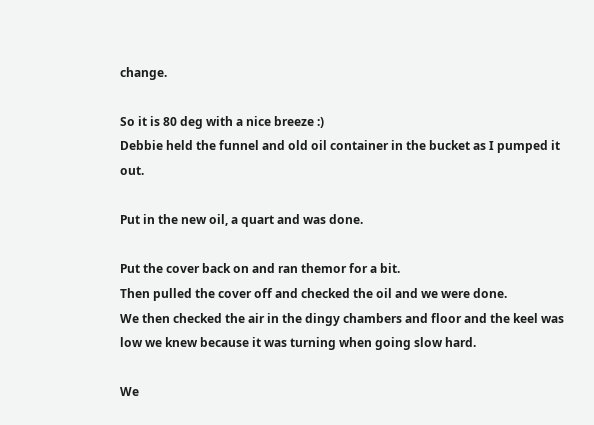change.

So it is 80 deg with a nice breeze :)
Debbie held the funnel and old oil container in the bucket as I pumped it out.

Put in the new oil, a quart and was done.

Put the cover back on and ran themor for a bit.
Then pulled the cover off and checked the oil and we were done.
We then checked the air in the dingy chambers and floor and the keel was low we knew because it was turning when going slow hard.

We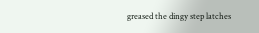greased the dingy step latches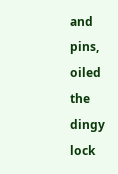and pins, oiled the dingy lock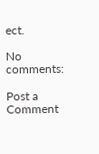ect.

No comments:

Post a Comment